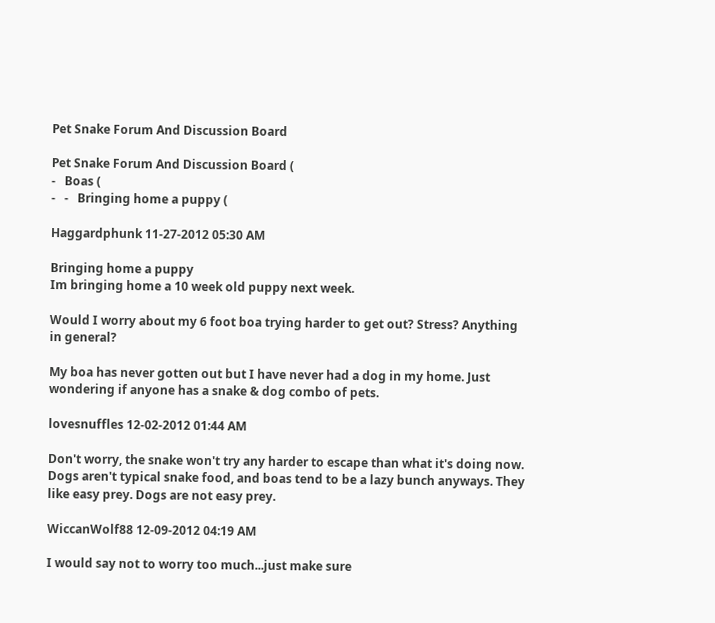Pet Snake Forum And Discussion Board

Pet Snake Forum And Discussion Board (
-   Boas (
-   -   Bringing home a puppy (

Haggardphunk 11-27-2012 05:30 AM

Bringing home a puppy
Im bringing home a 10 week old puppy next week.

Would I worry about my 6 foot boa trying harder to get out? Stress? Anything in general?

My boa has never gotten out but I have never had a dog in my home. Just wondering if anyone has a snake & dog combo of pets.

lovesnuffles 12-02-2012 01:44 AM

Don't worry, the snake won't try any harder to escape than what it's doing now. Dogs aren't typical snake food, and boas tend to be a lazy bunch anyways. They like easy prey. Dogs are not easy prey.

WiccanWolf88 12-09-2012 04:19 AM

I would say not to worry too much...just make sure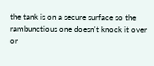the tank is on a secure surface so the rambunctious one doesn't knock it over or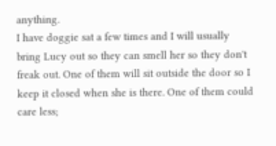anything.
I have doggie sat a few times and I will usually bring Lucy out so they can smell her so they don't freak out. One of them will sit outside the door so I keep it closed when she is there. One of them could care less;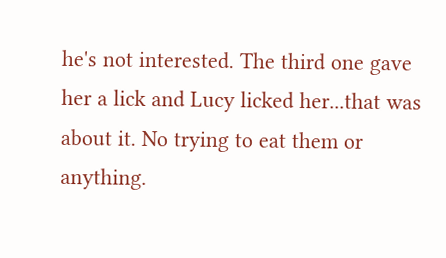he's not interested. The third one gave her a lick and Lucy licked her...that was about it. No trying to eat them or anything.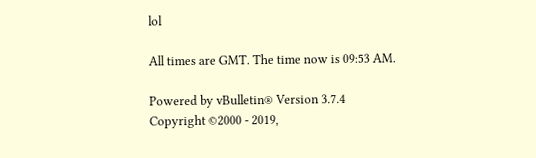lol

All times are GMT. The time now is 09:53 AM.

Powered by vBulletin® Version 3.7.4
Copyright ©2000 - 2019,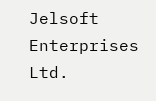Jelsoft Enterprises Ltd.